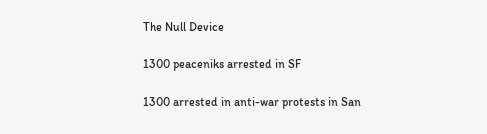The Null Device

1300 peaceniks arrested in SF

1300 arrested in anti-war protests in San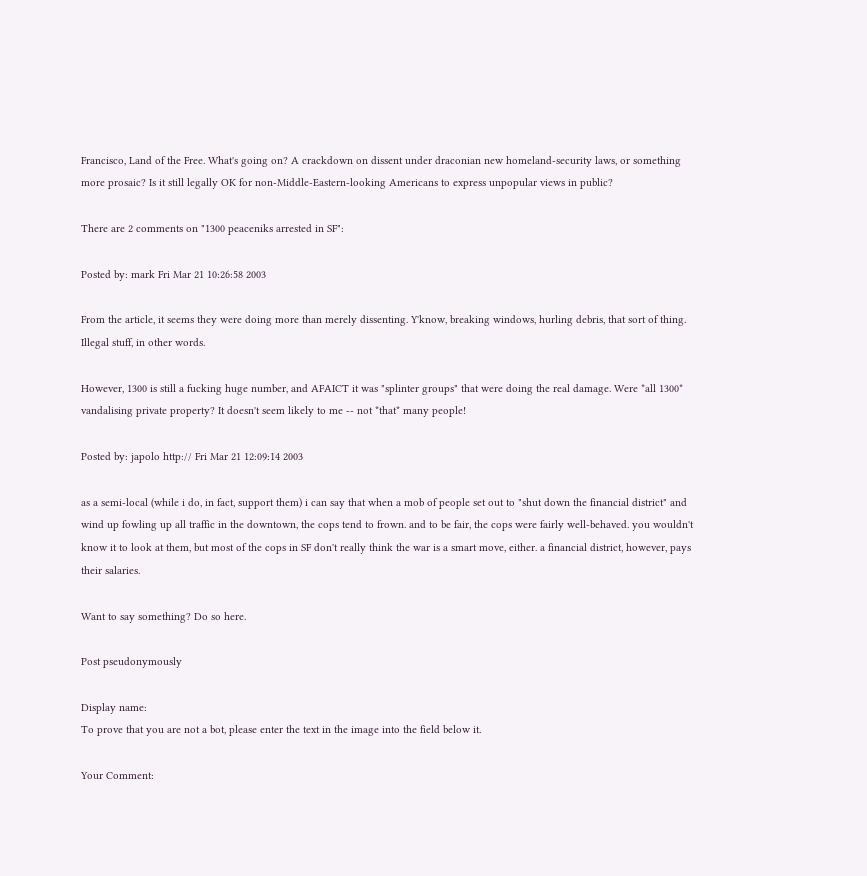Francisco, Land of the Free. What's going on? A crackdown on dissent under draconian new homeland-security laws, or something more prosaic? Is it still legally OK for non-Middle-Eastern-looking Americans to express unpopular views in public?

There are 2 comments on "1300 peaceniks arrested in SF":

Posted by: mark Fri Mar 21 10:26:58 2003

From the article, it seems they were doing more than merely dissenting. Y'know, breaking windows, hurling debris, that sort of thing. Illegal stuff, in other words.

However, 1300 is still a fucking huge number, and AFAICT it was "splinter groups" that were doing the real damage. Were *all 1300* vandalising private property? It doesn't seem likely to me -- not *that* many people!

Posted by: japolo http:// Fri Mar 21 12:09:14 2003

as a semi-local (while i do, in fact, support them) i can say that when a mob of people set out to "shut down the financial district" and wind up fowling up all traffic in the downtown, the cops tend to frown. and to be fair, the cops were fairly well-behaved. you wouldn't know it to look at them, but most of the cops in SF don't really think the war is a smart move, either. a financial district, however, pays their salaries.

Want to say something? Do so here.

Post pseudonymously

Display name:
To prove that you are not a bot, please enter the text in the image into the field below it.

Your Comment: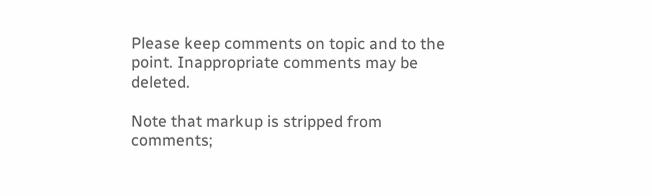Please keep comments on topic and to the point. Inappropriate comments may be deleted.

Note that markup is stripped from comments;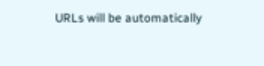URLs will be automatically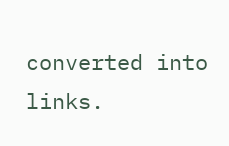converted into links.